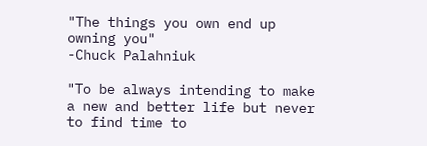"The things you own end up owning you"
-Chuck Palahniuk

"To be always intending to make a new and better life but never to find time to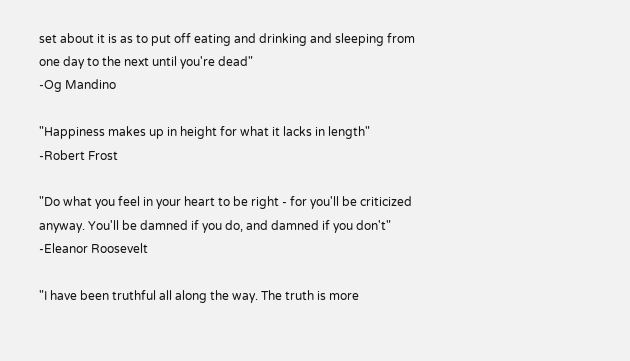set about it is as to put off eating and drinking and sleeping from one day to the next until you're dead"
-Og Mandino

"Happiness makes up in height for what it lacks in length"
-Robert Frost

"Do what you feel in your heart to be right - for you'll be criticized anyway. You'll be damned if you do, and damned if you don't"
-Eleanor Roosevelt

"I have been truthful all along the way. The truth is more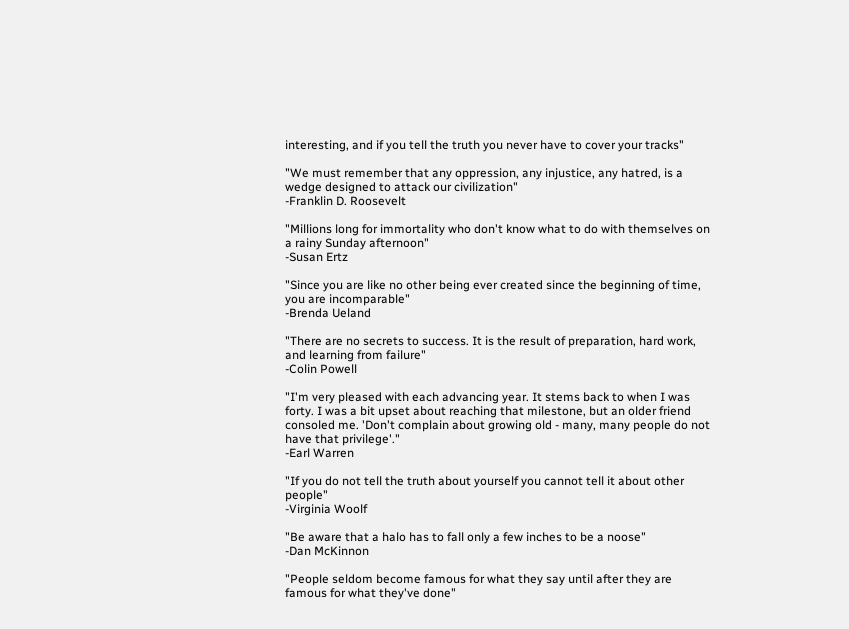interesting, and if you tell the truth you never have to cover your tracks"

"We must remember that any oppression, any injustice, any hatred, is a wedge designed to attack our civilization"
-Franklin D. Roosevelt

"Millions long for immortality who don't know what to do with themselves on a rainy Sunday afternoon"
-Susan Ertz

"Since you are like no other being ever created since the beginning of time, you are incomparable"
-Brenda Ueland

"There are no secrets to success. It is the result of preparation, hard work, and learning from failure"
-Colin Powell

"I'm very pleased with each advancing year. It stems back to when I was forty. I was a bit upset about reaching that milestone, but an older friend consoled me. 'Don't complain about growing old - many, many people do not have that privilege'."
-Earl Warren

"If you do not tell the truth about yourself you cannot tell it about other people"
-Virginia Woolf

"Be aware that a halo has to fall only a few inches to be a noose"
-Dan McKinnon

"People seldom become famous for what they say until after they are famous for what they've done"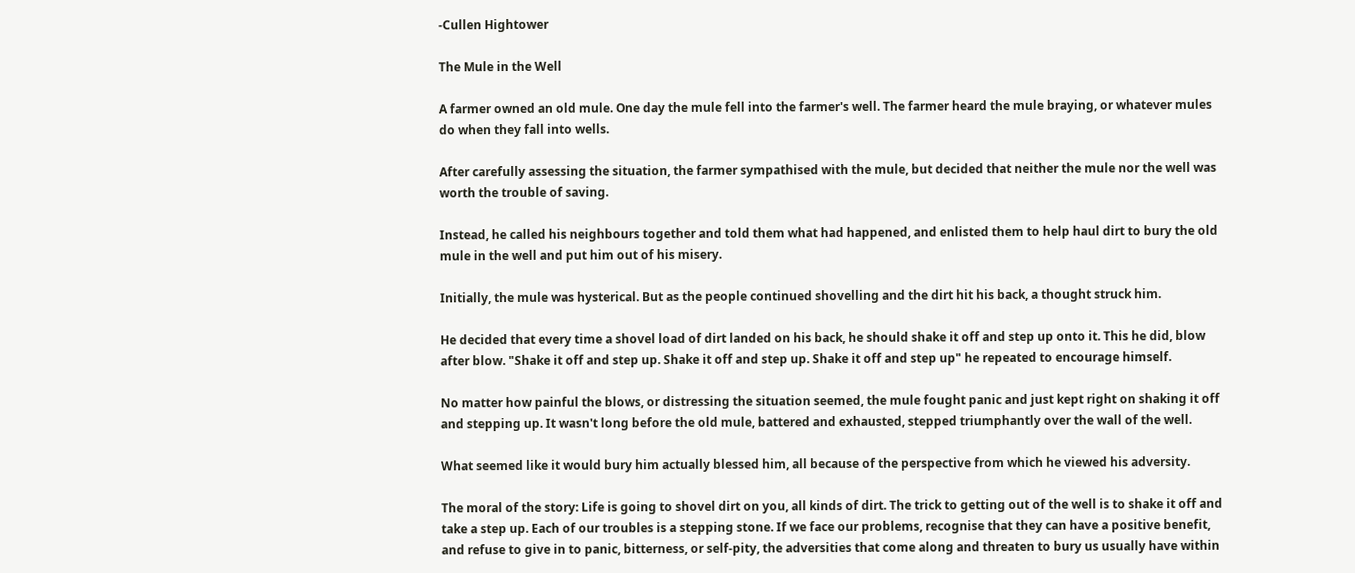-Cullen Hightower

The Mule in the Well

A farmer owned an old mule. One day the mule fell into the farmer's well. The farmer heard the mule braying, or whatever mules do when they fall into wells.

After carefully assessing the situation, the farmer sympathised with the mule, but decided that neither the mule nor the well was worth the trouble of saving.

Instead, he called his neighbours together and told them what had happened, and enlisted them to help haul dirt to bury the old mule in the well and put him out of his misery.

Initially, the mule was hysterical. But as the people continued shovelling and the dirt hit his back, a thought struck him.

He decided that every time a shovel load of dirt landed on his back, he should shake it off and step up onto it. This he did, blow after blow. "Shake it off and step up. Shake it off and step up. Shake it off and step up" he repeated to encourage himself.

No matter how painful the blows, or distressing the situation seemed, the mule fought panic and just kept right on shaking it off and stepping up. It wasn't long before the old mule, battered and exhausted, stepped triumphantly over the wall of the well.

What seemed like it would bury him actually blessed him, all because of the perspective from which he viewed his adversity.

The moral of the story: Life is going to shovel dirt on you, all kinds of dirt. The trick to getting out of the well is to shake it off and take a step up. Each of our troubles is a stepping stone. If we face our problems, recognise that they can have a positive benefit, and refuse to give in to panic, bitterness, or self-pity, the adversities that come along and threaten to bury us usually have within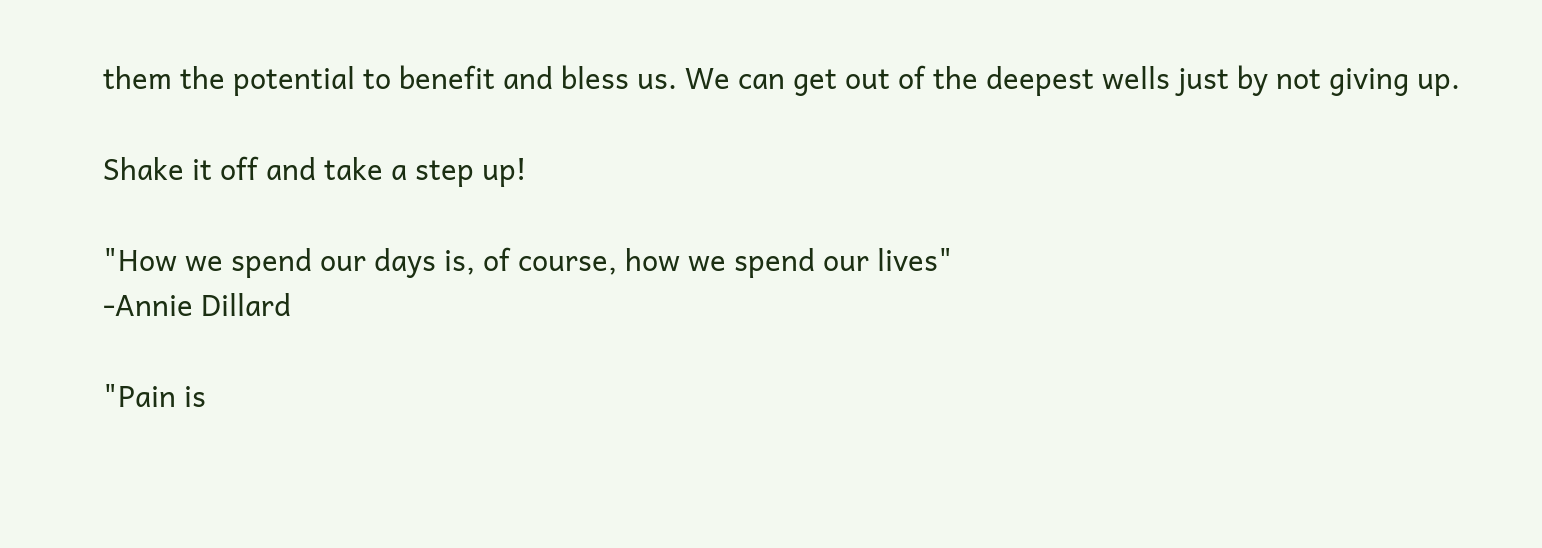them the potential to benefit and bless us. We can get out of the deepest wells just by not giving up.

Shake it off and take a step up!

"How we spend our days is, of course, how we spend our lives"
-Annie Dillard

"Pain is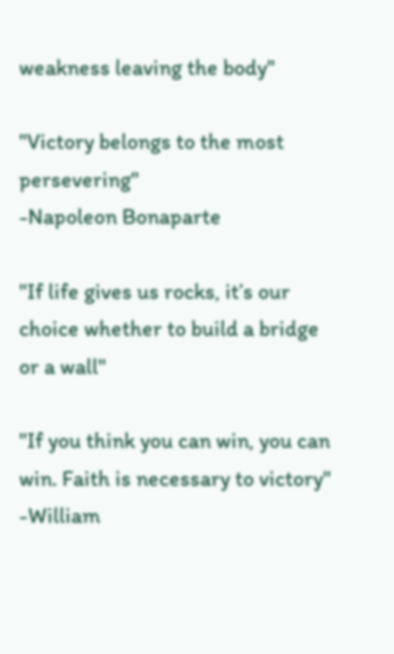weakness leaving the body"

"Victory belongs to the most persevering"
-Napoleon Bonaparte

"If life gives us rocks, it’s our choice whether to build a bridge or a wall"

"If you think you can win, you can win. Faith is necessary to victory"
-William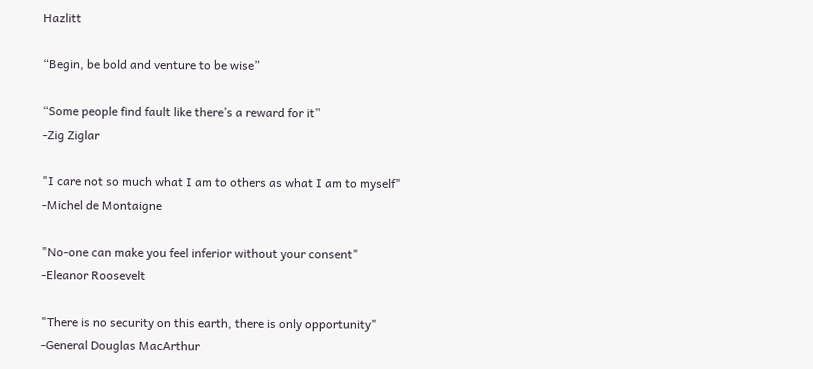Hazlitt

“Begin, be bold and venture to be wise”

“Some people find fault like there’s a reward for it”
-Zig Ziglar

"I care not so much what I am to others as what I am to myself"
-Michel de Montaigne

"No-one can make you feel inferior without your consent"
-Eleanor Roosevelt

"There is no security on this earth, there is only opportunity"
-General Douglas MacArthur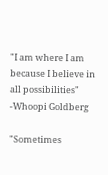"I am where I am because I believe in all possibilities"
-Whoopi Goldberg

"Sometimes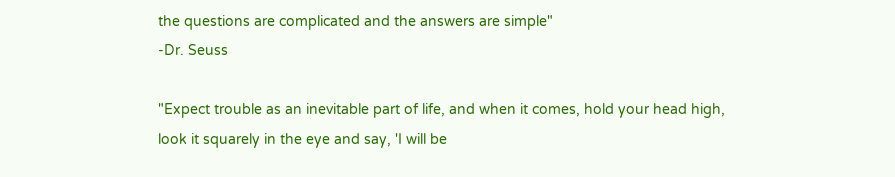the questions are complicated and the answers are simple"
-Dr. Seuss

"Expect trouble as an inevitable part of life, and when it comes, hold your head high, look it squarely in the eye and say, 'I will be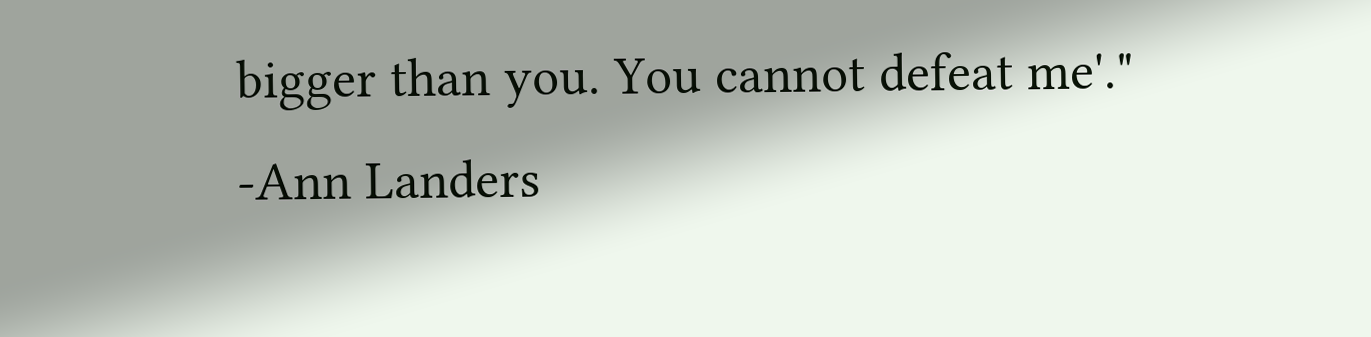bigger than you. You cannot defeat me'."
-Ann Landers